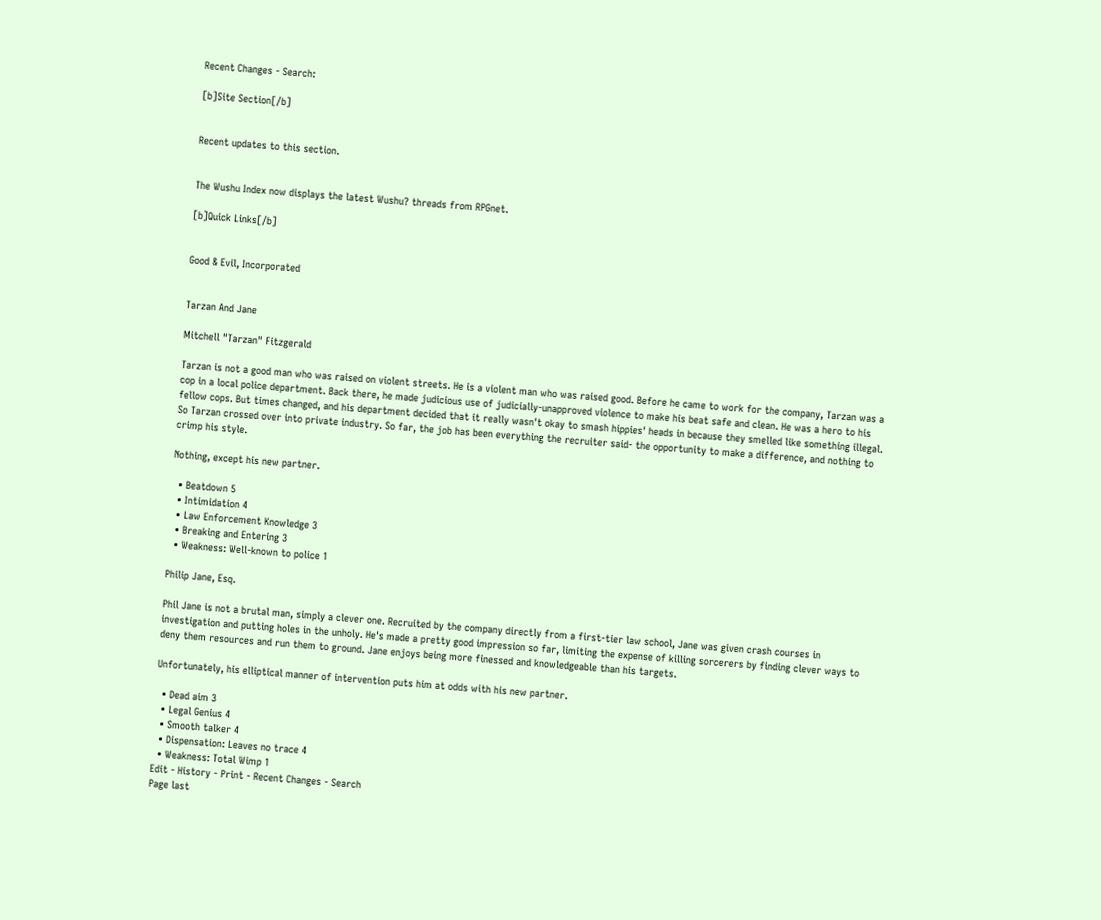Recent Changes - Search:

[b]Site Section[/b]


Recent updates to this section.


The Wushu Index now displays the latest Wushu? threads from RPGnet.

[b]Quick Links[/b]


Good & Evil, Incorporated


Tarzan And Jane

Mitchell "Tarzan" Fitzgerald

Tarzan is not a good man who was raised on violent streets. He is a violent man who was raised good. Before he came to work for the company, Tarzan was a cop in a local police department. Back there, he made judicious use of judicially-unapproved violence to make his beat safe and clean. He was a hero to his fellow cops. But times changed, and his department decided that it really wasn't okay to smash hippies' heads in because they smelled like something illegal. So Tarzan crossed over into private industry. So far, the job has been everything the recruiter said- the opportunity to make a difference, and nothing to crimp his style.

Nothing, except his new partner.

  • Beatdown 5
  • Intimidation 4
  • Law Enforcement Knowledge 3
  • Breaking and Entering 3
  • Weakness: Well-known to police 1

Philip Jane, Esq.

Phil Jane is not a brutal man, simply a clever one. Recruited by the company directly from a first-tier law school, Jane was given crash courses in investigation and putting holes in the unholy. He's made a pretty good impression so far, limiting the expense of killing sorcerers by finding clever ways to deny them resources and run them to ground. Jane enjoys being more finessed and knowledgeable than his targets.

Unfortunately, his elliptical manner of intervention puts him at odds with his new partner.

  • Dead aim 3
  • Legal Genius 4
  • Smooth talker 4
  • Dispensation: Leaves no trace 4
  • Weakness: Total Wimp 1
Edit - History - Print - Recent Changes - Search
Page last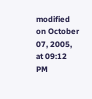modified on October 07, 2005, at 09:12 PM